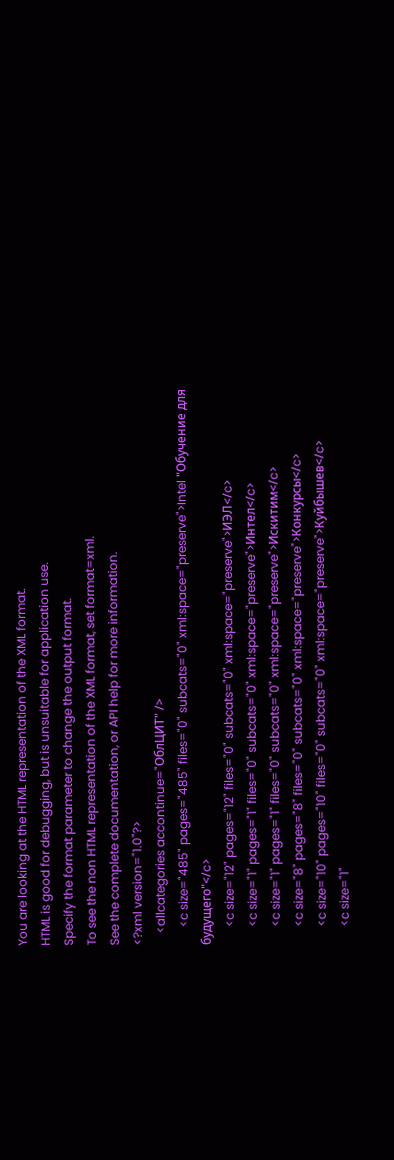You are looking at the HTML representation of the XML format.
HTML is good for debugging, but is unsuitable for application use.
Specify the format parameter to change the output format.
To see the non HTML representation of the XML format, set format=xml.
See the complete documentation, or API help for more information.
<?xml version="1.0"?>
    <allcategories accontinue="ОблЦИТ" />
      <c size="485" pages="485" files="0" subcats="0" xml:space="preserve">Intel "Обучение для будущего"</c>
      <c size="12" pages="12" files="0" subcats="0" xml:space="preserve">ИЭЛ</c>
      <c size="1" pages="1" files="0" subcats="0" xml:space="preserve">Интел</c>
      <c size="1" pages="1" files="0" subcats="0" xml:space="preserve">Искитим</c>
      <c size="8" pages="8" files="0" subcats="0" xml:space="preserve">Конкурсы</c>
      <c size="10" pages="10" files="0" subcats="0" xml:space="preserve">Куйбышев</c>
      <c size="1"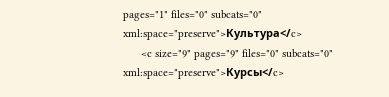pages="1" files="0" subcats="0" xml:space="preserve">Культура</c>
      <c size="9" pages="9" files="0" subcats="0" xml:space="preserve">Курсы</c>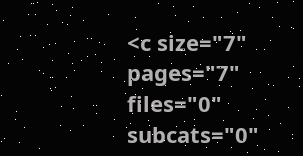<c size="7" pages="7" files="0" subcats="0"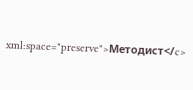xml:space="preserve">Методист</c>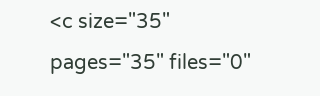<c size="35" pages="35" files="0"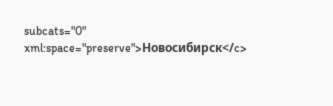subcats="0" xml:space="preserve">Новосибирск</c>